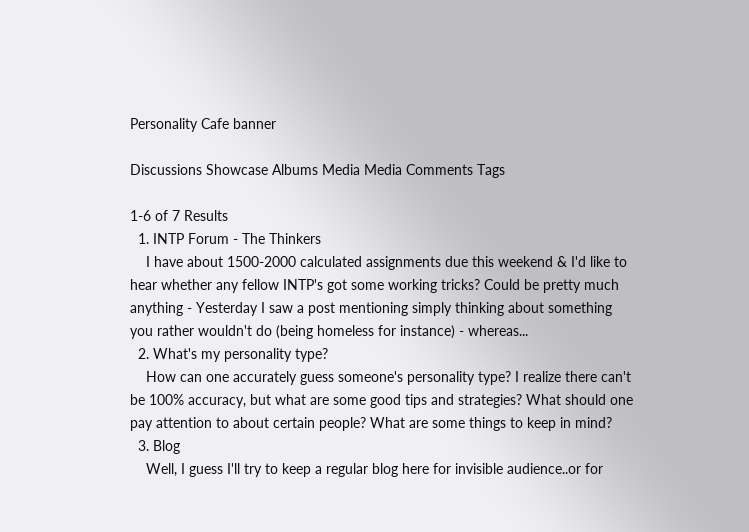Personality Cafe banner

Discussions Showcase Albums Media Media Comments Tags

1-6 of 7 Results
  1. INTP Forum - The Thinkers
    I have about 1500-2000 calculated assignments due this weekend & I'd like to hear whether any fellow INTP's got some working tricks? Could be pretty much anything - Yesterday I saw a post mentioning simply thinking about something you rather wouldn't do (being homeless for instance) - whereas...
  2. What's my personality type?
    How can one accurately guess someone's personality type? I realize there can't be 100% accuracy, but what are some good tips and strategies? What should one pay attention to about certain people? What are some things to keep in mind?
  3. Blog
    Well, I guess I'll try to keep a regular blog here for invisible audience..or for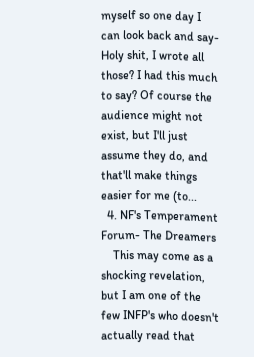myself so one day I can look back and say- Holy shit, I wrote all those? I had this much to say? Of course the audience might not exist, but I'll just assume they do, and that'll make things easier for me (to...
  4. NF's Temperament Forum- The Dreamers
    This may come as a shocking revelation, but I am one of the few INFP's who doesn't actually read that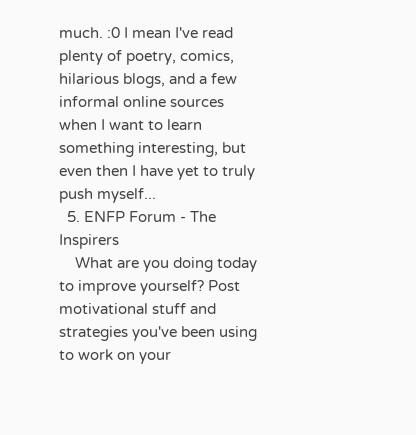much. :0 I mean I've read plenty of poetry, comics, hilarious blogs, and a few informal online sources when I want to learn something interesting, but even then I have yet to truly push myself...
  5. ENFP Forum - The Inspirers
    What are you doing today to improve yourself? Post motivational stuff and strategies you've been using to work on your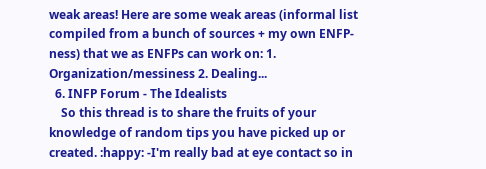weak areas! Here are some weak areas (informal list compiled from a bunch of sources + my own ENFP-ness) that we as ENFPs can work on: 1. Organization/messiness 2. Dealing...
  6. INFP Forum - The Idealists
    So this thread is to share the fruits of your knowledge of random tips you have picked up or created. :happy: -I'm really bad at eye contact so in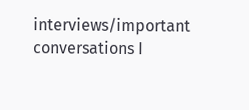interviews/important conversations I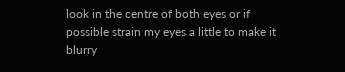look in the centre of both eyes or if possible strain my eyes a little to make it blurry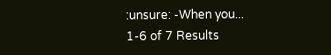:unsure: -When you...
1-6 of 7 Results